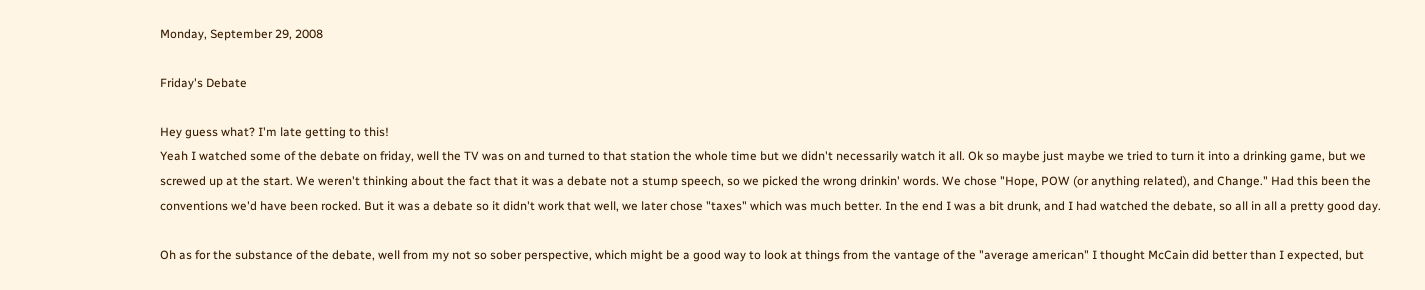Monday, September 29, 2008

Friday's Debate

Hey guess what? I'm late getting to this!
Yeah I watched some of the debate on friday, well the TV was on and turned to that station the whole time but we didn't necessarily watch it all. Ok so maybe just maybe we tried to turn it into a drinking game, but we screwed up at the start. We weren't thinking about the fact that it was a debate not a stump speech, so we picked the wrong drinkin' words. We chose "Hope, POW (or anything related), and Change." Had this been the conventions we'd have been rocked. But it was a debate so it didn't work that well, we later chose "taxes" which was much better. In the end I was a bit drunk, and I had watched the debate, so all in all a pretty good day.

Oh as for the substance of the debate, well from my not so sober perspective, which might be a good way to look at things from the vantage of the "average american" I thought McCain did better than I expected, but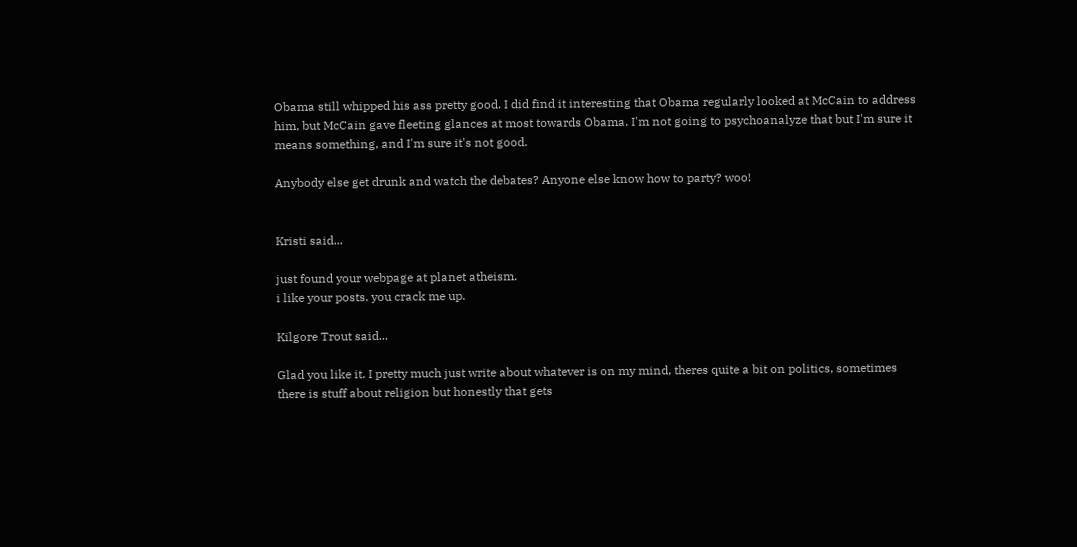Obama still whipped his ass pretty good. I did find it interesting that Obama regularly looked at McCain to address him, but McCain gave fleeting glances at most towards Obama. I'm not going to psychoanalyze that but I'm sure it means something, and I'm sure it's not good.

Anybody else get drunk and watch the debates? Anyone else know how to party? woo!


Kristi said...

just found your webpage at planet atheism.
i like your posts. you crack me up.

Kilgore Trout said...

Glad you like it. I pretty much just write about whatever is on my mind, theres quite a bit on politics, sometimes there is stuff about religion but honestly that gets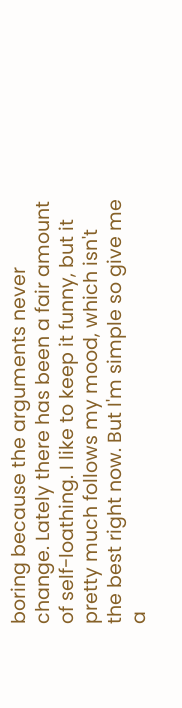boring because the arguments never change. Lately there has been a fair amount of self-loathing. I like to keep it funny, but it pretty much follows my mood, which isn't the best right now. But I'm simple so give me a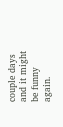couple days and it might be funny again.